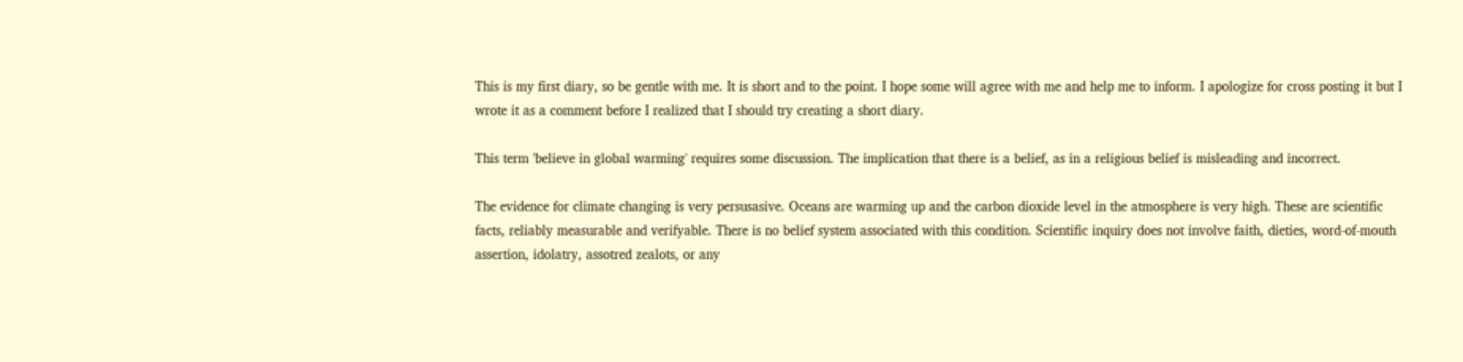This is my first diary, so be gentle with me. It is short and to the point. I hope some will agree with me and help me to inform. I apologize for cross posting it but I wrote it as a comment before I realized that I should try creating a short diary.

This term 'believe in global warming' requires some discussion. The implication that there is a belief, as in a religious belief is misleading and incorrect.

The evidence for climate changing is very persusasive. Oceans are warming up and the carbon dioxide level in the atmosphere is very high. These are scientific facts, reliably measurable and verifyable. There is no belief system associated with this condition. Scientific inquiry does not involve faith, dieties, word-of-mouth assertion, idolatry, assotred zealots, or any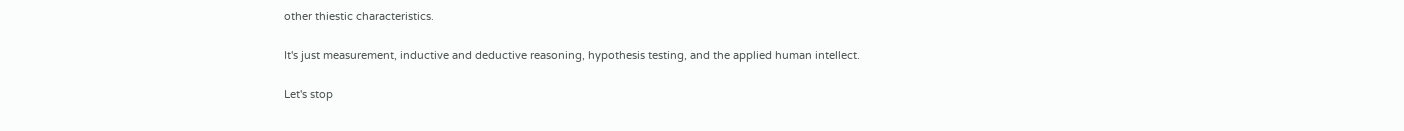other thiestic characteristics.

It's just measurement, inductive and deductive reasoning, hypothesis testing, and the applied human intellect.

Let's stop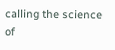calling the science of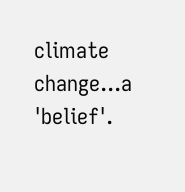climate change...a 'belief'.